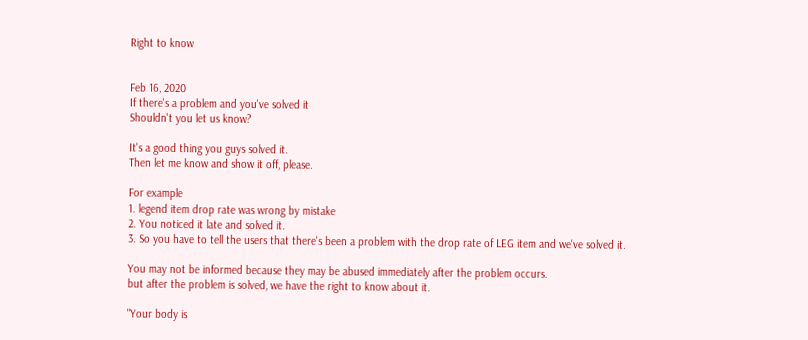Right to know


Feb 16, 2020
If there's a problem and you've solved it
Shouldn't you let us know?

It's a good thing you guys solved it.
Then let me know and show it off, please.

For example
1. legend item drop rate was wrong by mistake
2. You noticed it late and solved it.
3. So you have to tell the users that there's been a problem with the drop rate of LEG item and we've solved it.

You may not be informed because they may be abused immediately after the problem occurs.
but after the problem is solved, we have the right to know about it.

"Your body is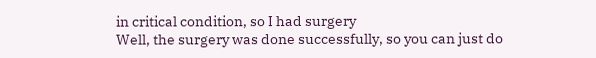in critical condition, so I had surgery
Well, the surgery was done successfully, so you can just do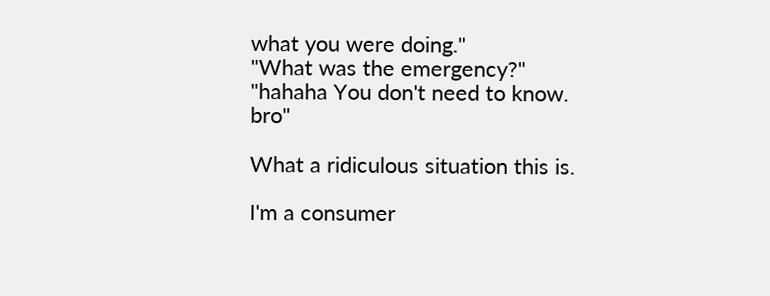what you were doing."
"What was the emergency?"
"hahaha You don't need to know. bro"

What a ridiculous situation this is.

I'm a consumer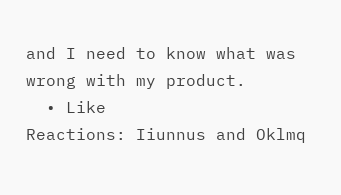and I need to know what was wrong with my product.
  • Like
Reactions: Iiunnus and Oklmq